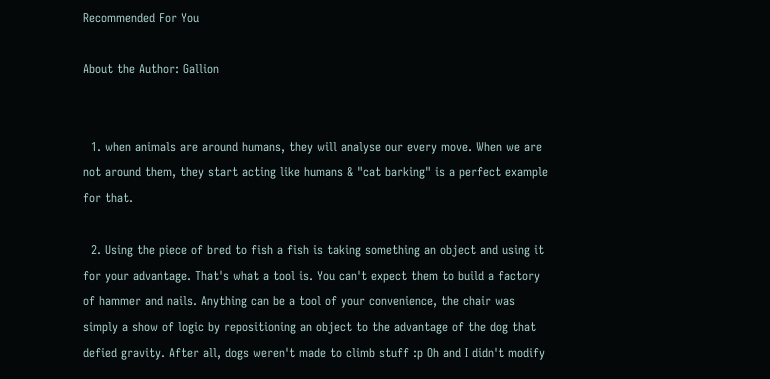Recommended For You

About the Author: Gallion


  1. when animals are around humans, they will analyse our every move. When we are not around them, they start acting like humans & "cat barking" is a perfect example for that.

  2. Using the piece of bred to fish a fish is taking something an object and using it for your advantage. That's what a tool is. You can't expect them to build a factory of hammer and nails. Anything can be a tool of your convenience, the chair was simply a show of logic by repositioning an object to the advantage of the dog that defied gravity. After all, dogs weren't made to climb stuff :p Oh and I didn't modify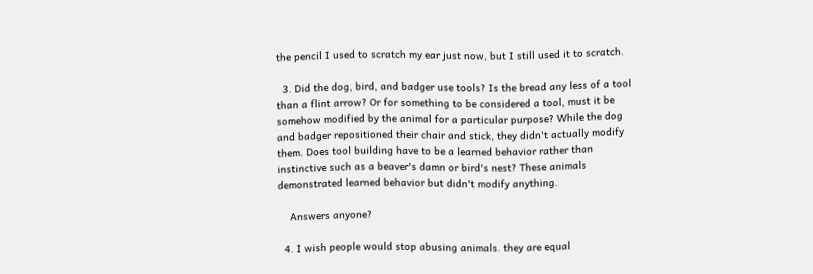the pencil I used to scratch my ear just now, but I still used it to scratch.

  3. Did the dog, bird, and badger use tools? Is the bread any less of a tool than a flint arrow? Or for something to be considered a tool, must it be somehow modified by the animal for a particular purpose? While the dog and badger repositioned their chair and stick, they didn't actually modify them. Does tool building have to be a learned behavior rather than instinctive such as a beaver's damn or bird's nest? These animals demonstrated learned behavior but didn't modify anything.

    Answers anyone?

  4. I wish people would stop abusing animals. they are equal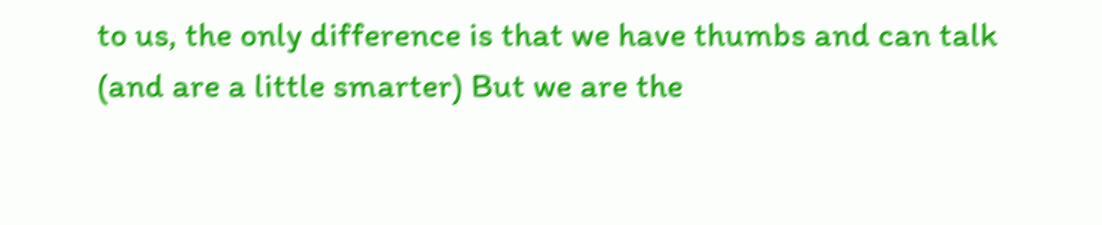to us, the only difference is that we have thumbs and can talk (and are a little smarter) But we are the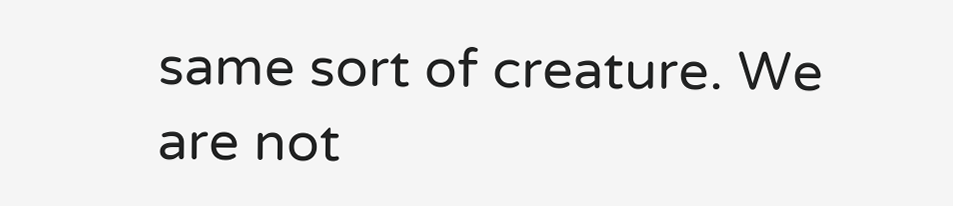same sort of creature. We are not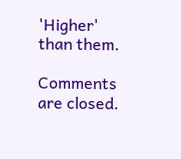'Higher' than them.

Comments are closed.